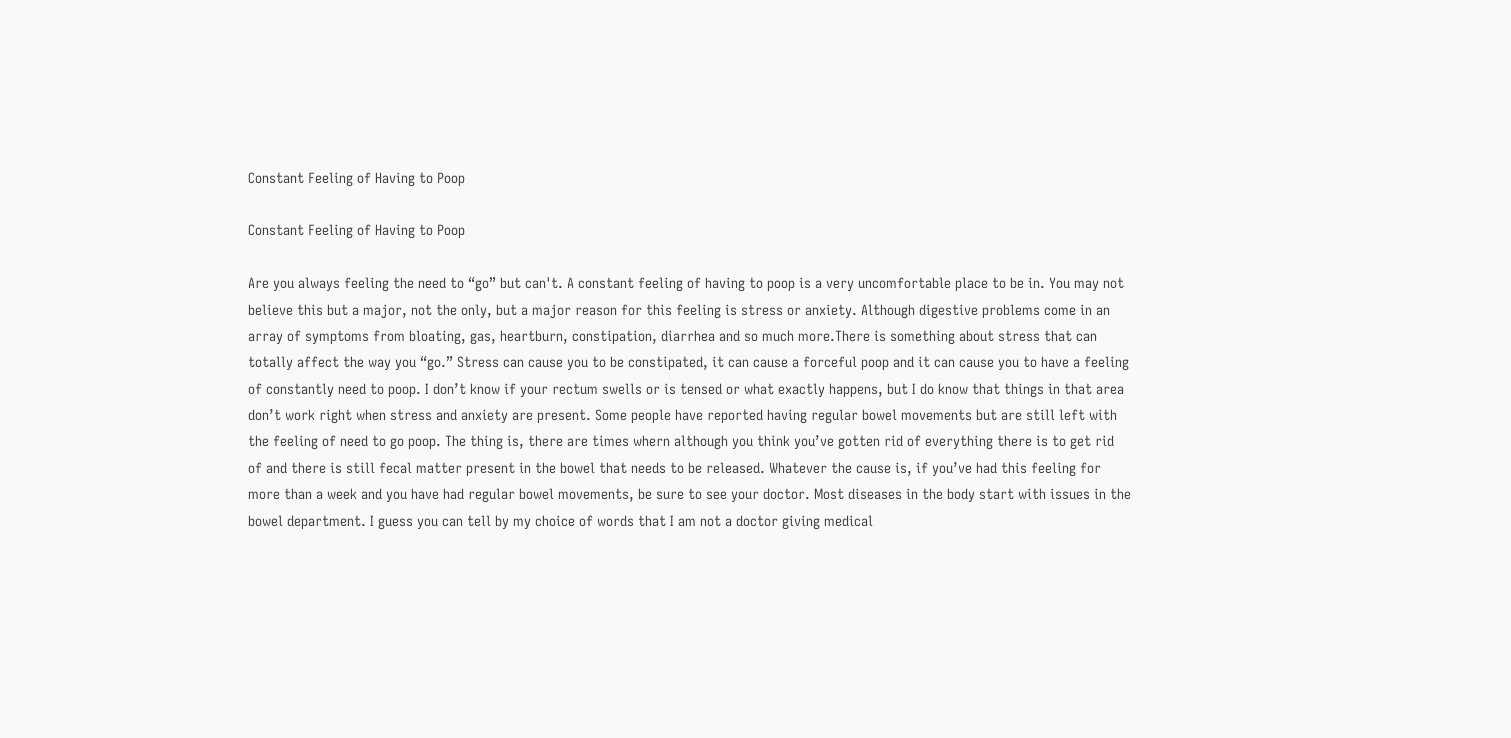Constant Feeling of Having to Poop

Constant Feeling of Having to Poop

Are you always feeling the need to “go” but can't. A constant feeling of having to poop is a very uncomfortable place to be in. You may not believe this but a major, not the only, but a major reason for this feeling is stress or anxiety. Although digestive problems come in an array of symptoms from bloating, gas, heartburn, constipation, diarrhea and so much more.There is something about stress that can totally affect the way you “go.” Stress can cause you to be constipated, it can cause a forceful poop and it can cause you to have a feeling of constantly need to poop. I don’t know if your rectum swells or is tensed or what exactly happens, but I do know that things in that area don’t work right when stress and anxiety are present. Some people have reported having regular bowel movements but are still left with the feeling of need to go poop. The thing is, there are times whern although you think you’ve gotten rid of everything there is to get rid of and there is still fecal matter present in the bowel that needs to be released. Whatever the cause is, if you’ve had this feeling for more than a week and you have had regular bowel movements, be sure to see your doctor. Most diseases in the body start with issues in the bowel department. I guess you can tell by my choice of words that I am not a doctor giving medical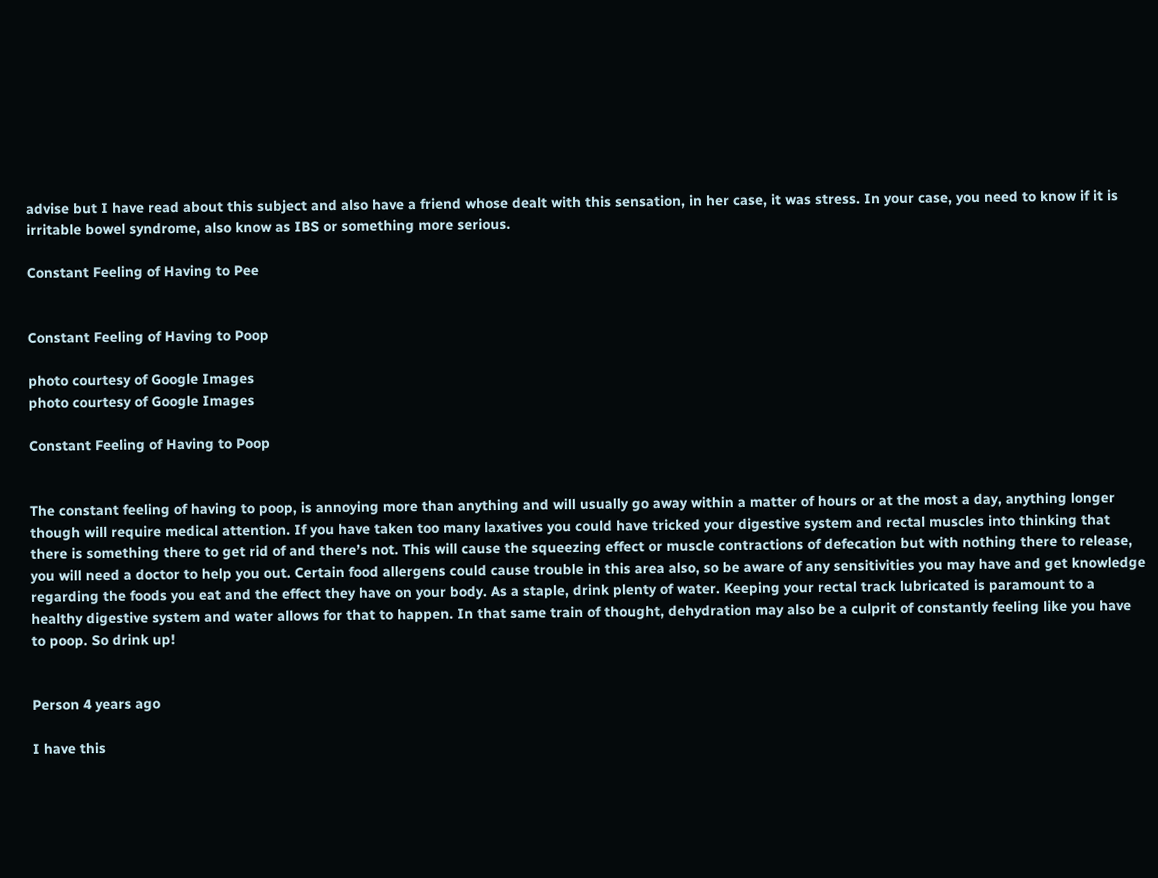advise but I have read about this subject and also have a friend whose dealt with this sensation, in her case, it was stress. In your case, you need to know if it is irritable bowel syndrome, also know as IBS or something more serious.

Constant Feeling of Having to Pee


Constant Feeling of Having to Poop

photo courtesy of Google Images
photo courtesy of Google Images

Constant Feeling of Having to Poop


The constant feeling of having to poop, is annoying more than anything and will usually go away within a matter of hours or at the most a day, anything longer though will require medical attention. If you have taken too many laxatives you could have tricked your digestive system and rectal muscles into thinking that there is something there to get rid of and there’s not. This will cause the squeezing effect or muscle contractions of defecation but with nothing there to release, you will need a doctor to help you out. Certain food allergens could cause trouble in this area also, so be aware of any sensitivities you may have and get knowledge regarding the foods you eat and the effect they have on your body. As a staple, drink plenty of water. Keeping your rectal track lubricated is paramount to a healthy digestive system and water allows for that to happen. In that same train of thought, dehydration may also be a culprit of constantly feeling like you have to poop. So drink up!


Person 4 years ago

I have this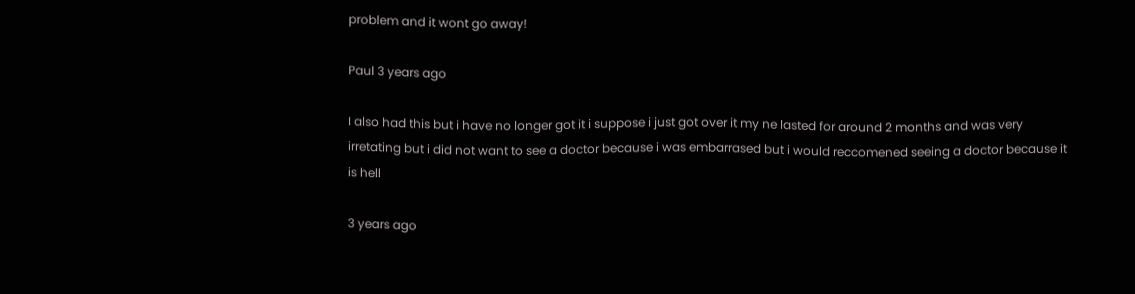problem and it wont go away!

Paul 3 years ago

I also had this but i have no longer got it i suppose i just got over it my ne lasted for around 2 months and was very irretating but i did not want to see a doctor because i was embarrased but i would reccomened seeing a doctor because it is hell

3 years ago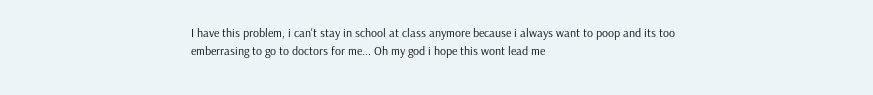I have this problem, i can't stay in school at class anymore because i always want to poop and its too emberrasing to go to doctors for me... Oh my god i hope this wont lead me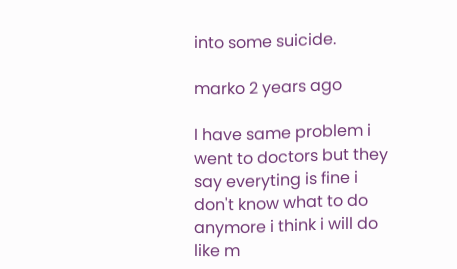into some suicide.

marko 2 years ago

I have same problem i went to doctors but they say everyting is fine i don't know what to do anymore i think i will do like m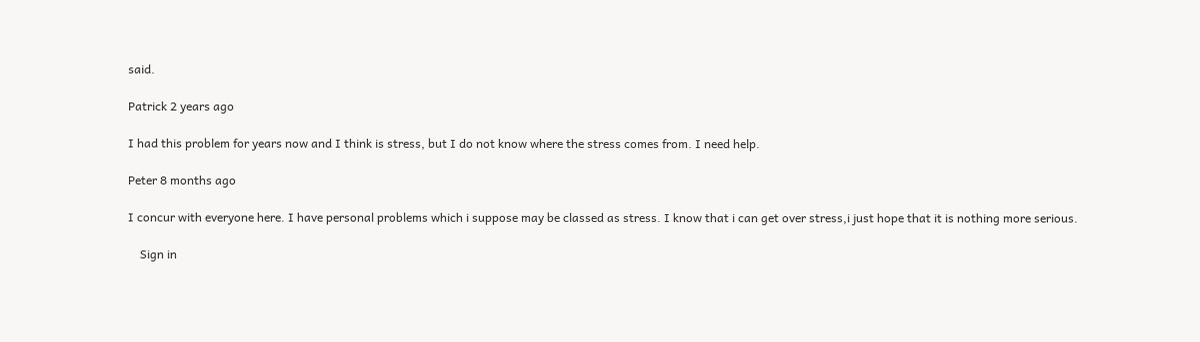said.

Patrick 2 years ago

I had this problem for years now and I think is stress, but I do not know where the stress comes from. I need help.

Peter 8 months ago

I concur with everyone here. I have personal problems which i suppose may be classed as stress. I know that i can get over stress,i just hope that it is nothing more serious.

    Sign in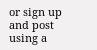or sign up and post using a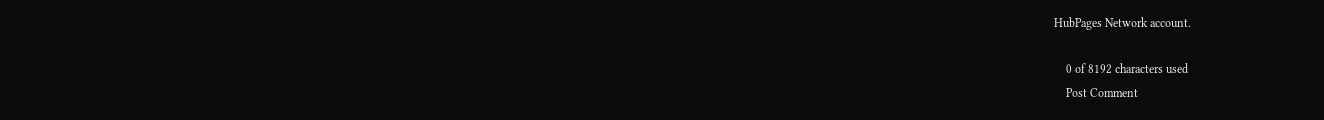HubPages Network account.

    0 of 8192 characters used
    Post Comment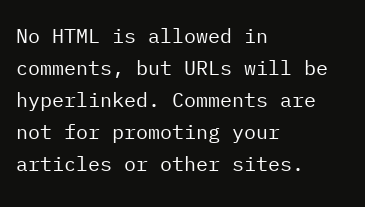No HTML is allowed in comments, but URLs will be hyperlinked. Comments are not for promoting your articles or other sites.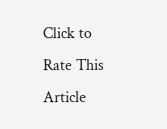Click to Rate This Article